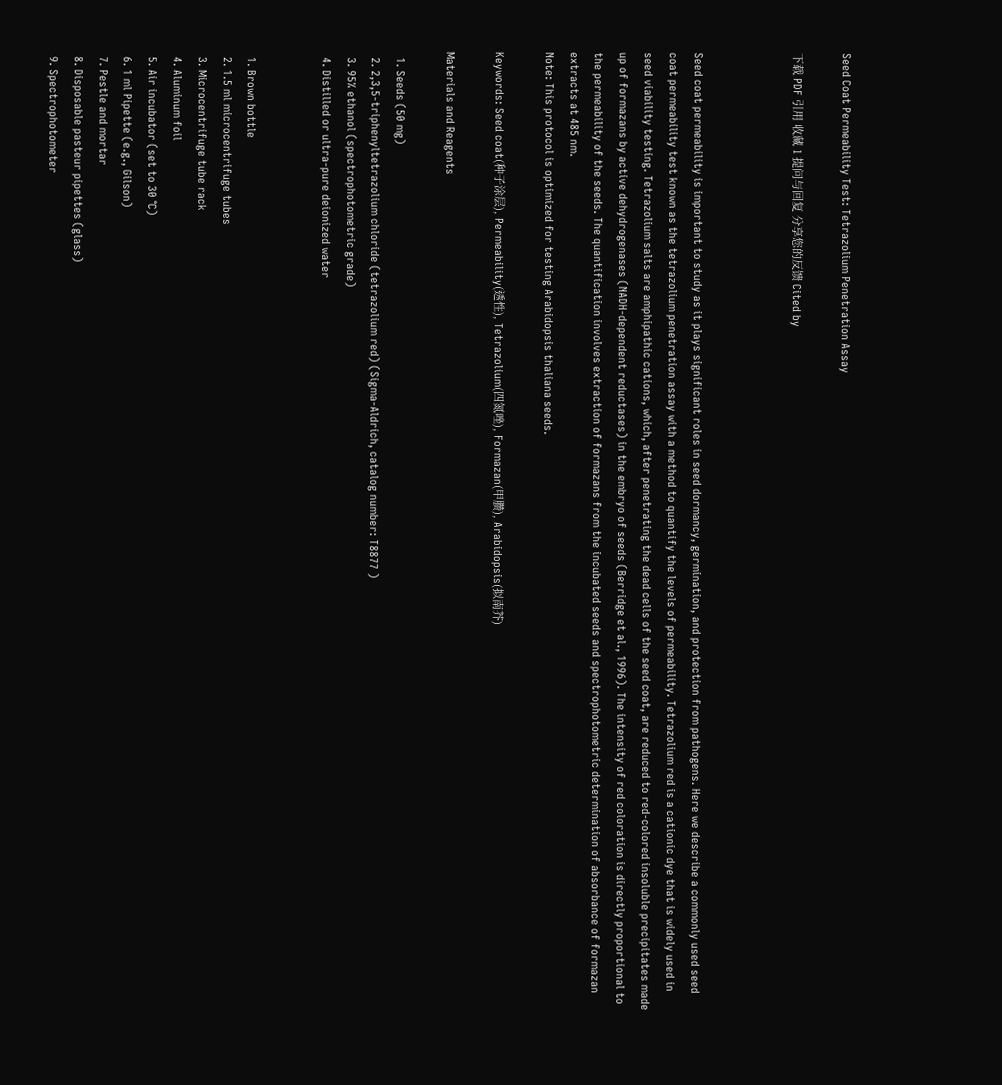Seed Coat Permeability Test: Tetrazolium Penetration Assay

下载 PDF 引用 收藏 1 提问与回复 分享您的反馈 Cited by



Seed coat permeability is important to study as it plays significant roles in seed dormancy, germination, and protection from pathogens. Here we describe a commonly used seed coat permeability test known as the tetrazolium penetration assay with a method to quantify the levels of permeability. Tetrazolium red is a cationic dye that is widely used in seed viability testing. Tetrazolium salts are amphipathic cations, which, after penetrating the dead cells of the seed coat, are reduced to red-colored insoluble precipitates made up of formazans by active dehydrogenases (NADH-dependent reductases) in the embryo of seeds (Berridge et al., 1996). The intensity of red coloration is directly proportional to the permeability of the seeds. The quantification involves extraction of formazans from the incubated seeds and spectrophotometric determination of absorbance of formazan extracts at 485 nm.
Note: This protocol is optimized for testing Arabidopsis thaliana seeds.

Keywords: Seed coat(种子涂层), Permeability(透性), Tetrazolium(四氮唑), Formazan(甲臜), Arabidopsis(拟南芥)

Materials and Reagents

  1. Seeds (50 mg)
  2. 2,3,5-triphenyltetrazolium chloride (tetrazolium red) (Sigma-Aldrich, catalog number: T8877 )
  3. 95% ethanol (spectrophotometric grade)
  4. Distilled or ultra-pure deionized water


  1. Brown bottle
  2. 1.5 ml microcentrifuge tubes
  3. Microcentrifuge tube rack
  4. Aluminum foil
  5. Air incubator (set to 30 °C)
  6. 1 ml Pipette (e.g., Gilson)
  7. Pestle and mortar
  8. Disposable pasteur pipettes (glass)
  9. Spectrophotometer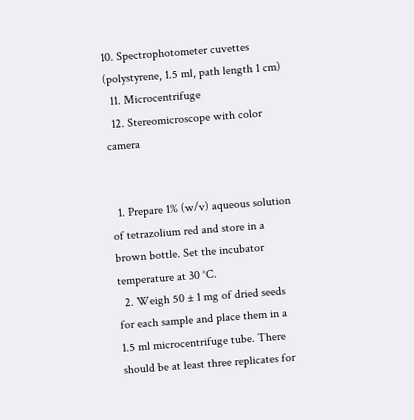10. Spectrophotometer cuvettes (polystyrene, 1.5 ml, path length 1 cm)
  11. Microcentrifuge
  12. Stereomicroscope with color camera


  1. Prepare 1% (w/v) aqueous solution of tetrazolium red and store in a brown bottle. Set the incubator temperature at 30 °C.
  2. Weigh 50 ± 1 mg of dried seeds for each sample and place them in a 1.5 ml microcentrifuge tube. There should be at least three replicates for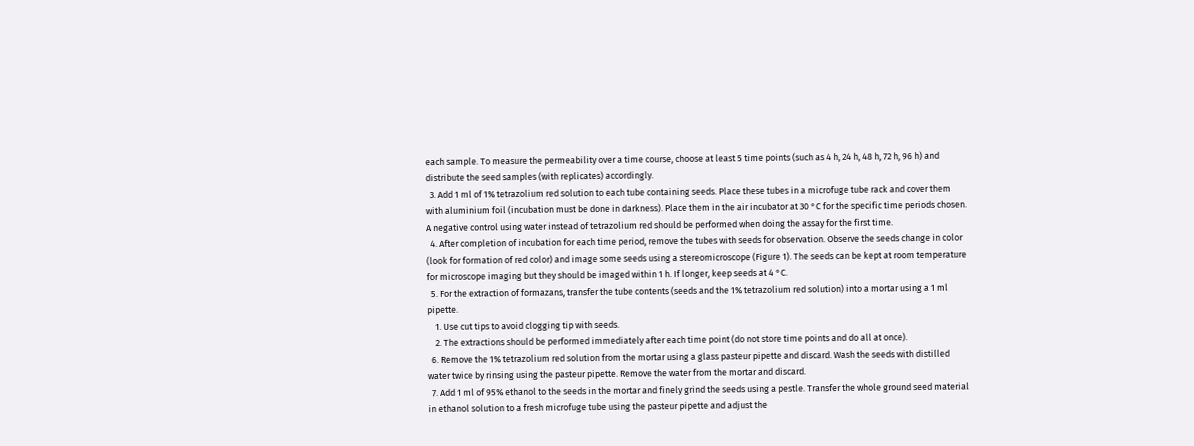each sample. To measure the permeability over a time course, choose at least 5 time points (such as 4 h, 24 h, 48 h, 72 h, 96 h) and distribute the seed samples (with replicates) accordingly.
  3. Add 1 ml of 1% tetrazolium red solution to each tube containing seeds. Place these tubes in a microfuge tube rack and cover them with aluminium foil (incubation must be done in darkness). Place them in the air incubator at 30 °C for the specific time periods chosen. A negative control using water instead of tetrazolium red should be performed when doing the assay for the first time.
  4. After completion of incubation for each time period, remove the tubes with seeds for observation. Observe the seeds change in color (look for formation of red color) and image some seeds using a stereomicroscope (Figure 1). The seeds can be kept at room temperature for microscope imaging but they should be imaged within 1 h. If longer, keep seeds at 4 °C.
  5. For the extraction of formazans, transfer the tube contents (seeds and the 1% tetrazolium red solution) into a mortar using a 1 ml pipette.
    1. Use cut tips to avoid clogging tip with seeds.
    2. The extractions should be performed immediately after each time point (do not store time points and do all at once).
  6. Remove the 1% tetrazolium red solution from the mortar using a glass pasteur pipette and discard. Wash the seeds with distilled water twice by rinsing using the pasteur pipette. Remove the water from the mortar and discard.
  7. Add 1 ml of 95% ethanol to the seeds in the mortar and finely grind the seeds using a pestle. Transfer the whole ground seed material in ethanol solution to a fresh microfuge tube using the pasteur pipette and adjust the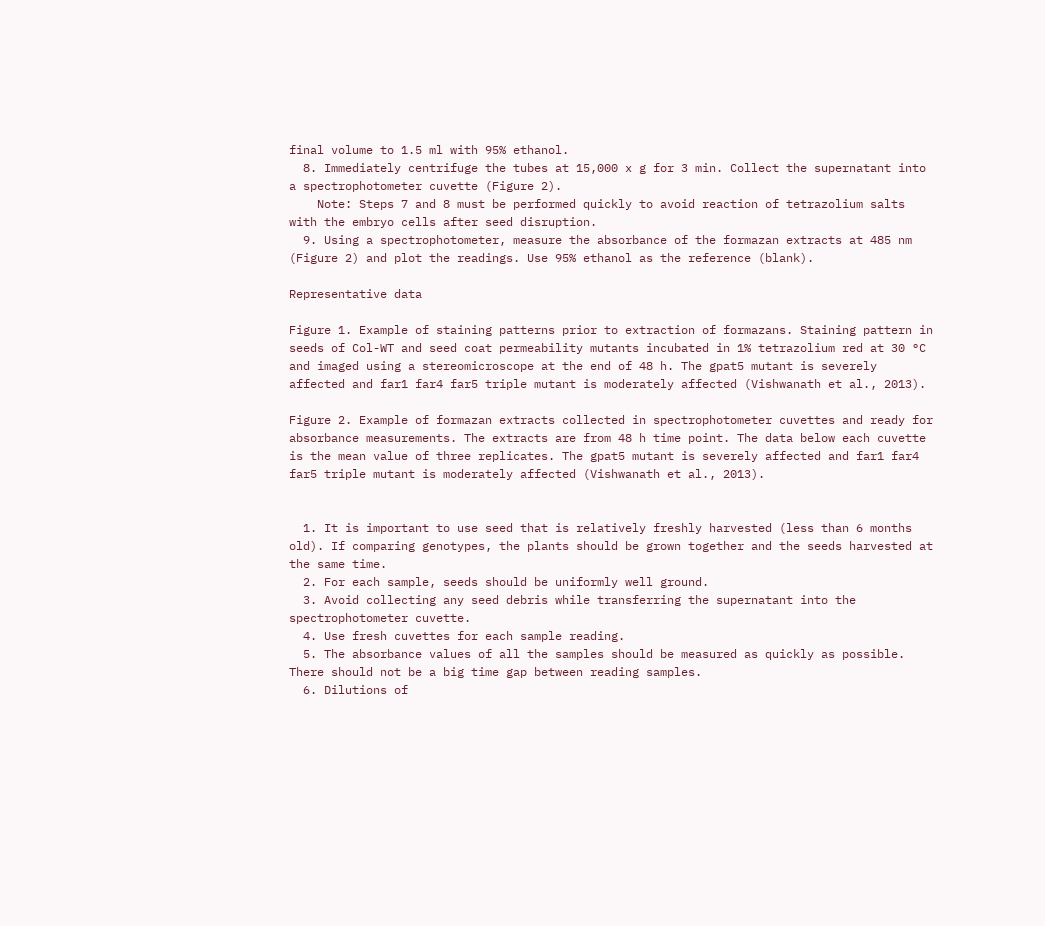final volume to 1.5 ml with 95% ethanol.
  8. Immediately centrifuge the tubes at 15,000 x g for 3 min. Collect the supernatant into a spectrophotometer cuvette (Figure 2).
    Note: Steps 7 and 8 must be performed quickly to avoid reaction of tetrazolium salts with the embryo cells after seed disruption.
  9. Using a spectrophotometer, measure the absorbance of the formazan extracts at 485 nm (Figure 2) and plot the readings. Use 95% ethanol as the reference (blank).

Representative data

Figure 1. Example of staining patterns prior to extraction of formazans. Staining pattern in seeds of Col-WT and seed coat permeability mutants incubated in 1% tetrazolium red at 30 °C and imaged using a stereomicroscope at the end of 48 h. The gpat5 mutant is severely affected and far1 far4 far5 triple mutant is moderately affected (Vishwanath et al., 2013).

Figure 2. Example of formazan extracts collected in spectrophotometer cuvettes and ready for absorbance measurements. The extracts are from 48 h time point. The data below each cuvette is the mean value of three replicates. The gpat5 mutant is severely affected and far1 far4 far5 triple mutant is moderately affected (Vishwanath et al., 2013).


  1. It is important to use seed that is relatively freshly harvested (less than 6 months old). If comparing genotypes, the plants should be grown together and the seeds harvested at the same time.
  2. For each sample, seeds should be uniformly well ground.
  3. Avoid collecting any seed debris while transferring the supernatant into the spectrophotometer cuvette.
  4. Use fresh cuvettes for each sample reading.
  5. The absorbance values of all the samples should be measured as quickly as possible. There should not be a big time gap between reading samples.
  6. Dilutions of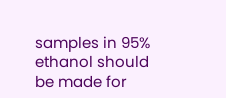samples in 95% ethanol should be made for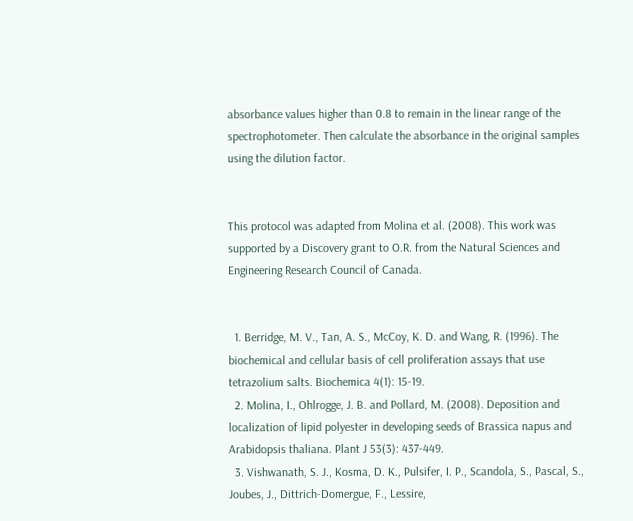absorbance values higher than 0.8 to remain in the linear range of the spectrophotometer. Then calculate the absorbance in the original samples using the dilution factor.


This protocol was adapted from Molina et al. (2008). This work was supported by a Discovery grant to O.R. from the Natural Sciences and Engineering Research Council of Canada.


  1. Berridge, M. V., Tan, A. S., McCoy, K. D. and Wang, R. (1996). The biochemical and cellular basis of cell proliferation assays that use tetrazolium salts. Biochemica 4(1): 15-19.
  2. Molina, I., Ohlrogge, J. B. and Pollard, M. (2008). Deposition and localization of lipid polyester in developing seeds of Brassica napus and Arabidopsis thaliana. Plant J 53(3): 437-449.
  3. Vishwanath, S. J., Kosma, D. K., Pulsifer, I. P., Scandola, S., Pascal, S., Joubes, J., Dittrich-Domergue, F., Lessire,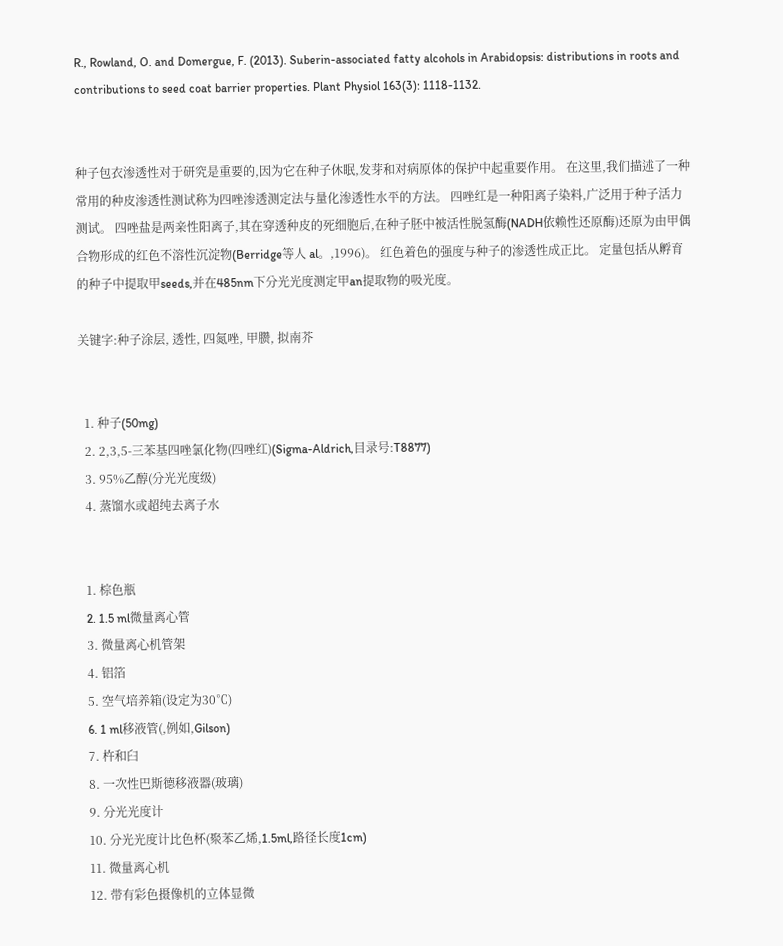R., Rowland, O. and Domergue, F. (2013). Suberin-associated fatty alcohols in Arabidopsis: distributions in roots and contributions to seed coat barrier properties. Plant Physiol 163(3): 1118-1132.


种子包衣渗透性对于研究是重要的,因为它在种子休眠,发芽和对病原体的保护中起重要作用。 在这里,我们描述了一种常用的种皮渗透性测试称为四唑渗透测定法与量化渗透性水平的方法。 四唑红是一种阳离子染料,广泛用于种子活力测试。 四唑盐是两亲性阳离子,其在穿透种皮的死细胞后,在种子胚中被活性脱氢酶(NADH依赖性还原酶)还原为由甲偶合物形成的红色不溶性沉淀物(Berridge等人 al。,1996)。 红色着色的强度与种子的渗透性成正比。 定量包括从孵育的种子中提取甲seeds,并在485nm下分光光度测定甲an提取物的吸光度。

关键字:种子涂层, 透性, 四氮唑, 甲臜, 拟南芥


  1. 种子(50mg)
  2. 2,3,5-三苯基四唑氯化物(四唑红)(Sigma-Aldrich,目录号:T8877)
  3. 95%乙醇(分光光度级)
  4. 蒸馏水或超纯去离子水


  1. 棕色瓶
  2. 1.5 ml微量离心管
  3. 微量离心机管架
  4. 铝箔
  5. 空气培养箱(设定为30℃)
  6. 1 ml移液管(,例如,Gilson)
  7. 杵和臼
  8. 一次性巴斯德移液器(玻璃)
  9. 分光光度计
  10. 分光光度计比色杯(聚苯乙烯,1.5ml,路径长度1cm)
  11. 微量离心机
  12. 带有彩色摄像机的立体显微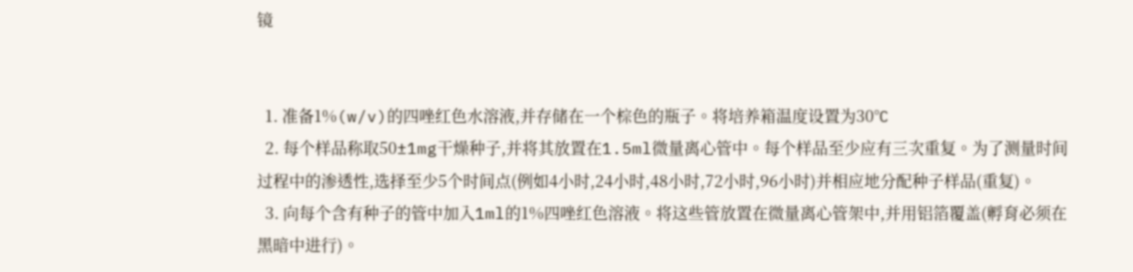镜


  1. 准备1%(w/v)的四唑红色水溶液,并存储在一个棕色的瓶子。将培养箱温度设置为30°C
  2. 每个样品称取50±1mg干燥种子,并将其放置在1.5ml微量离心管中。每个样品至少应有三次重复。为了测量时间过程中的渗透性,选择至少5个时间点(例如4小时,24小时,48小时,72小时,96小时)并相应地分配种子样品(重复)。
  3. 向每个含有种子的管中加入1ml的1%四唑红色溶液。将这些管放置在微量离心管架中,并用铝箔覆盖(孵育必须在黑暗中进行)。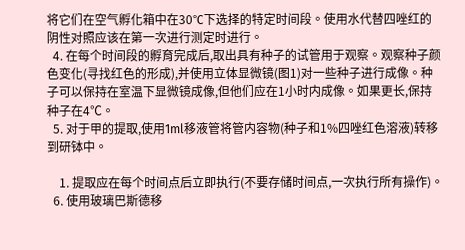将它们在空气孵化箱中在30°C下选择的特定时间段。使用水代替四唑红的阴性对照应该在第一次进行测定时进行。
  4. 在每个时间段的孵育完成后,取出具有种子的试管用于观察。观察种子颜色变化(寻找红色的形成),并使用立体显微镜(图1)对一些种子进行成像。种子可以保持在室温下显微镜成像,但他们应在1小时内成像。如果更长,保持种子在4℃。
  5. 对于甲的提取,使用1ml移液管将管内容物(种子和1%四唑红色溶液)转移到研钵中。

    1. 提取应在每个时间点后立即执行(不要存储时间点,一次执行所有操作)。
  6. 使用玻璃巴斯德移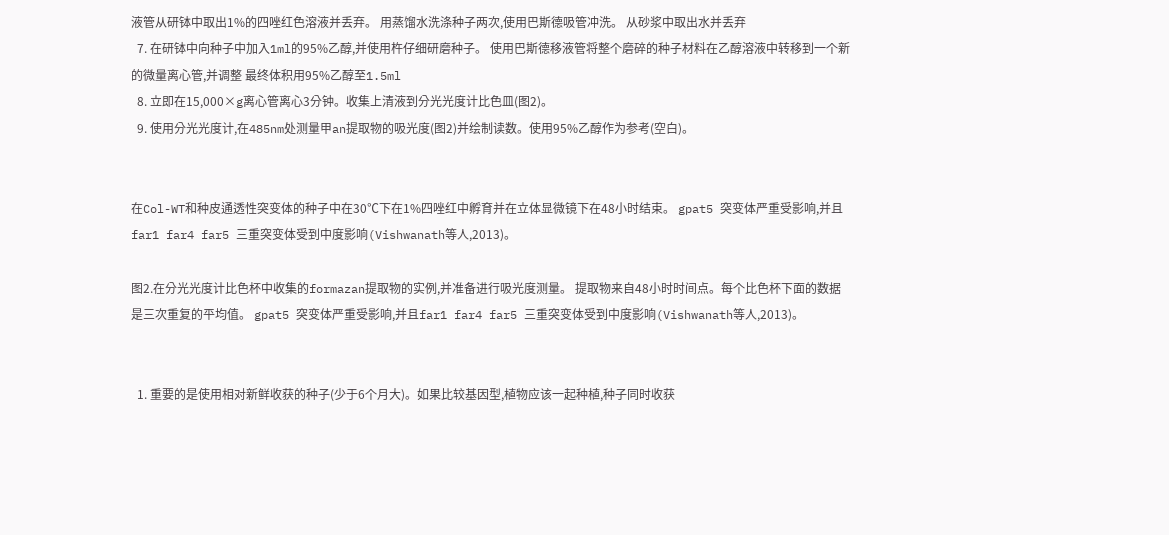液管从研钵中取出1%的四唑红色溶液并丢弃。 用蒸馏水洗涤种子两次,使用巴斯德吸管冲洗。 从砂浆中取出水并丢弃
  7. 在研钵中向种子中加入1ml的95%乙醇,并使用杵仔细研磨种子。 使用巴斯德移液管将整个磨碎的种子材料在乙醇溶液中转移到一个新的微量离心管,并调整 最终体积用95%乙醇至1.5ml
  8. 立即在15,000×g离心管离心3分钟。收集上清液到分光光度计比色皿(图2)。
  9. 使用分光光度计,在485nm处测量甲an提取物的吸光度(图2)并绘制读数。使用95%乙醇作为参考(空白)。


在Col-WT和种皮通透性突变体的种子中在30℃下在1%四唑红中孵育并在立体显微镜下在48小时结束。 gpat5 突变体严重受影响,并且far1 far4 far5 三重突变体受到中度影响(Vishwanath等人,2013)。

图2.在分光光度计比色杯中收集的formazan提取物的实例,并准备进行吸光度测量。 提取物来自48小时时间点。每个比色杯下面的数据是三次重复的平均值。 gpat5 突变体严重受影响,并且far1 far4 far5 三重突变体受到中度影响(Vishwanath等人,2013)。


  1. 重要的是使用相对新鲜收获的种子(少于6个月大)。如果比较基因型,植物应该一起种植,种子同时收获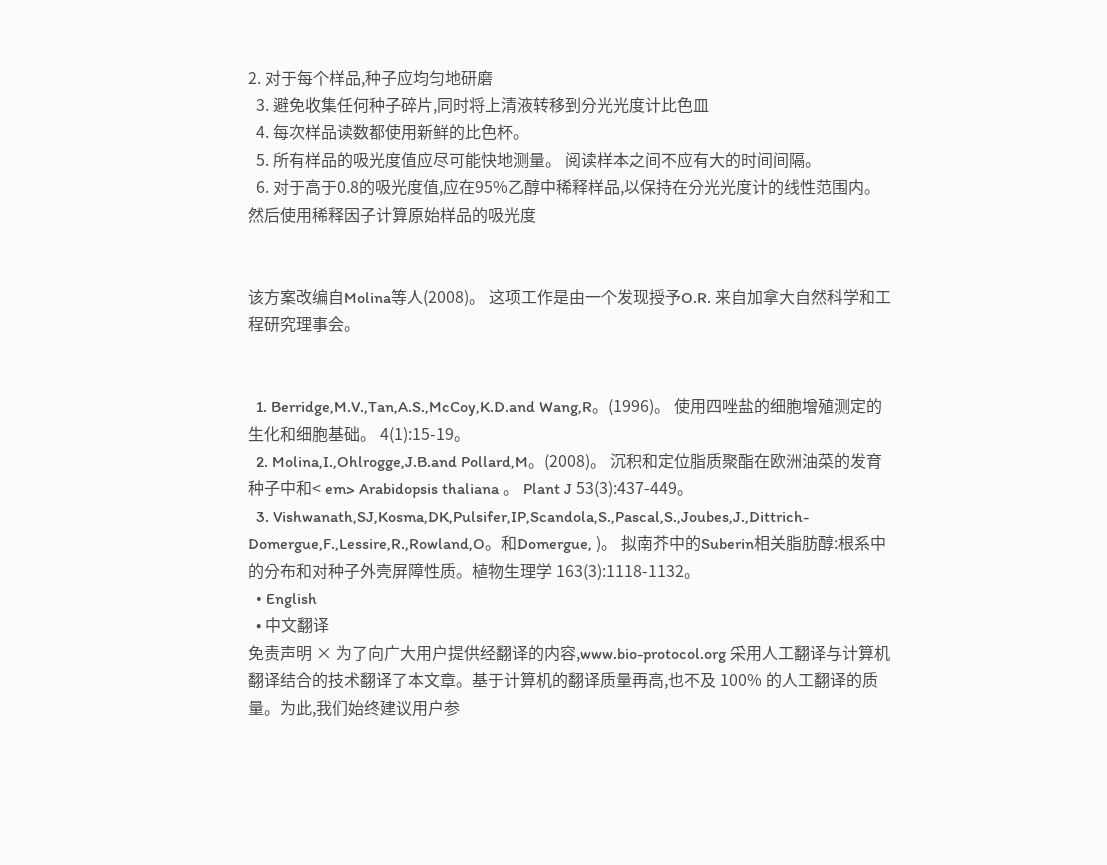2. 对于每个样品,种子应均匀地研磨
  3. 避免收集任何种子碎片,同时将上清液转移到分光光度计比色皿
  4. 每次样品读数都使用新鲜的比色杯。
  5. 所有样品的吸光度值应尽可能快地测量。 阅读样本之间不应有大的时间间隔。
  6. 对于高于0.8的吸光度值,应在95%乙醇中稀释样品,以保持在分光光度计的线性范围内。 然后使用稀释因子计算原始样品的吸光度


该方案改编自Molina等人(2008)。 这项工作是由一个发现授予O.R. 来自加拿大自然科学和工程研究理事会。


  1. Berridge,M.V.,Tan,A.S.,McCoy,K.D.and Wang,R。(1996)。 使用四唑盐的细胞增殖测定的生化和细胞基础。 4(1):15-19。
  2. Molina,I.,Ohlrogge,J.B.and Pollard,M。(2008)。 沉积和定位脂质聚酯在欧洲油菜的发育种子中和< em> Arabidopsis thaliana 。 Plant J 53(3):437-449。
  3. Vishwanath,SJ,Kosma,DK,Pulsifer,IP,Scandola,S.,Pascal,S.,Joubes,J.,Dittrich-Domergue,F.,Lessire,R.,Rowland,O。和Domergue, )。 拟南芥中的Suberin相关脂肪醇:根系中的分布和对种子外壳屏障性质。植物生理学 163(3):1118-1132。
  • English
  • 中文翻译
免责声明 × 为了向广大用户提供经翻译的内容,www.bio-protocol.org 采用人工翻译与计算机翻译结合的技术翻译了本文章。基于计算机的翻译质量再高,也不及 100% 的人工翻译的质量。为此,我们始终建议用户参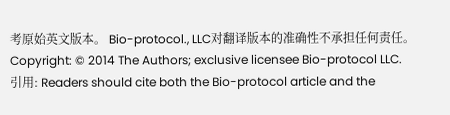考原始英文版本。 Bio-protocol., LLC对翻译版本的准确性不承担任何责任。
Copyright: © 2014 The Authors; exclusive licensee Bio-protocol LLC.
引用: Readers should cite both the Bio-protocol article and the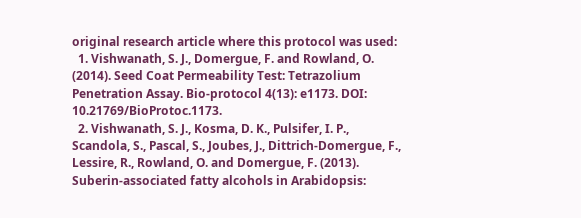original research article where this protocol was used:
  1. Vishwanath, S. J., Domergue, F. and Rowland, O. (2014). Seed Coat Permeability Test: Tetrazolium Penetration Assay. Bio-protocol 4(13): e1173. DOI: 10.21769/BioProtoc.1173.
  2. Vishwanath, S. J., Kosma, D. K., Pulsifer, I. P., Scandola, S., Pascal, S., Joubes, J., Dittrich-Domergue, F., Lessire, R., Rowland, O. and Domergue, F. (2013). Suberin-associated fatty alcohols in Arabidopsis: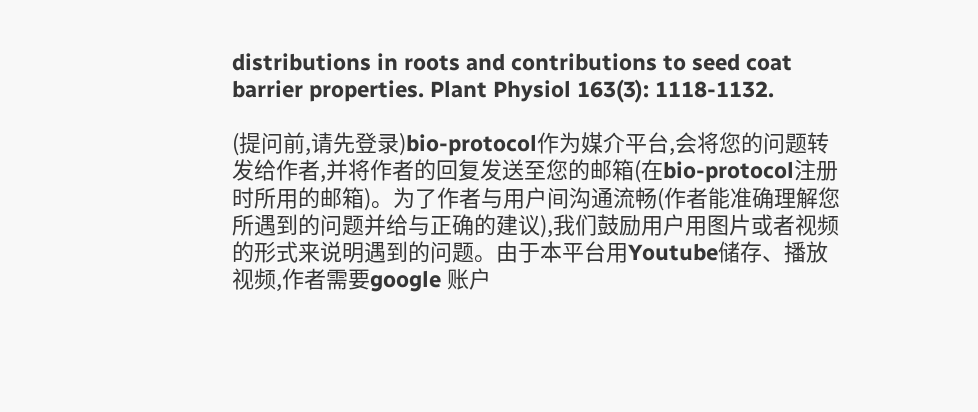distributions in roots and contributions to seed coat barrier properties. Plant Physiol 163(3): 1118-1132.

(提问前,请先登录)bio-protocol作为媒介平台,会将您的问题转发给作者,并将作者的回复发送至您的邮箱(在bio-protocol注册时所用的邮箱)。为了作者与用户间沟通流畅(作者能准确理解您所遇到的问题并给与正确的建议),我们鼓励用户用图片或者视频的形式来说明遇到的问题。由于本平台用Youtube储存、播放视频,作者需要google 账户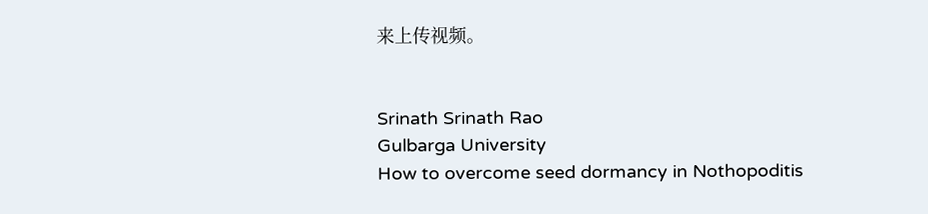来上传视频。


Srinath Srinath Rao
Gulbarga University
How to overcome seed dormancy in Nothopoditis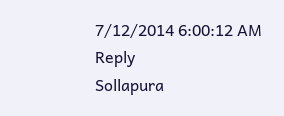7/12/2014 6:00:12 AM Reply
Sollapura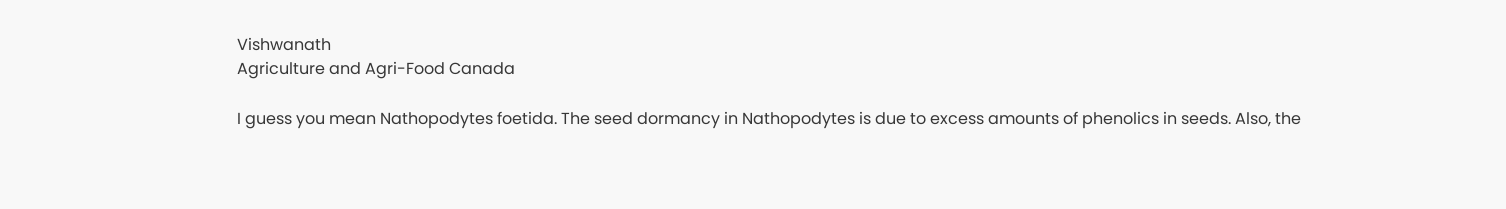Vishwanath
Agriculture and Agri-Food Canada

I guess you mean Nathopodytes foetida. The seed dormancy in Nathopodytes is due to excess amounts of phenolics in seeds. Also, the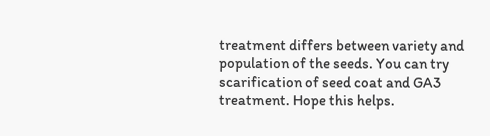treatment differs between variety and population of the seeds. You can try scarification of seed coat and GA3 treatment. Hope this helps.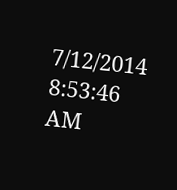7/12/2014 8:53:46 AM